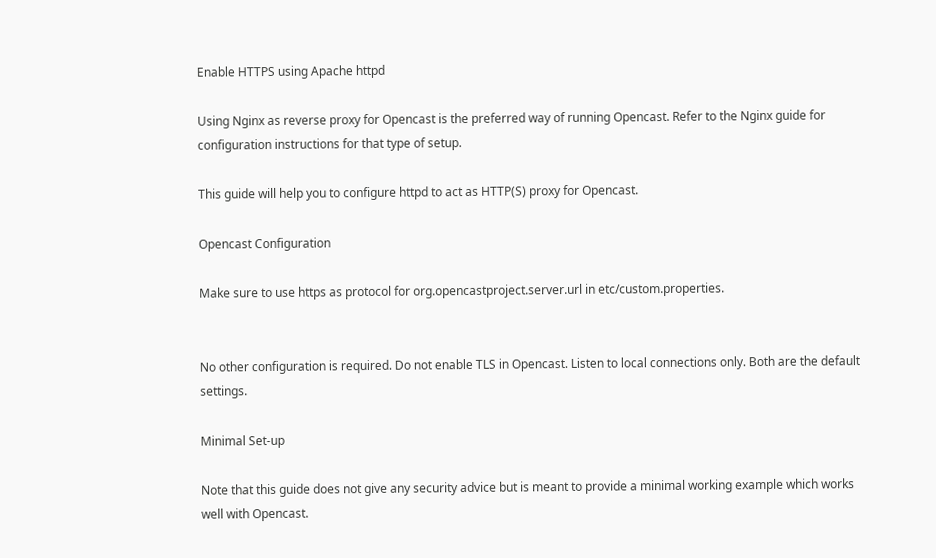Enable HTTPS using Apache httpd

Using Nginx as reverse proxy for Opencast is the preferred way of running Opencast. Refer to the Nginx guide for configuration instructions for that type of setup.

This guide will help you to configure httpd to act as HTTP(S) proxy for Opencast.

Opencast Configuration

Make sure to use https as protocol for org.opencastproject.server.url in etc/custom.properties.


No other configuration is required. Do not enable TLS in Opencast. Listen to local connections only. Both are the default settings.

Minimal Set-up

Note that this guide does not give any security advice but is meant to provide a minimal working example which works well with Opencast.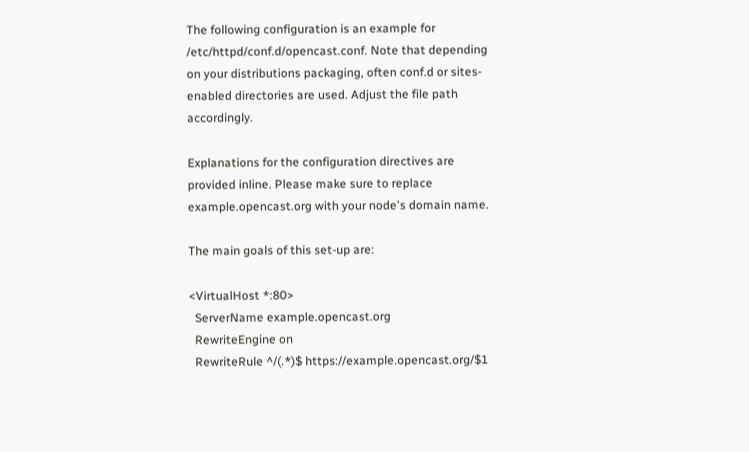The following configuration is an example for /etc/httpd/conf.d/opencast.conf. Note that depending on your distributions packaging, often conf.d or sites-enabled directories are used. Adjust the file path accordingly.

Explanations for the configuration directives are provided inline. Please make sure to replace example.opencast.org with your node's domain name.

The main goals of this set-up are:

<VirtualHost *:80>
  ServerName example.opencast.org
  RewriteEngine on
  RewriteRule ^/(.*)$ https://example.opencast.org/$1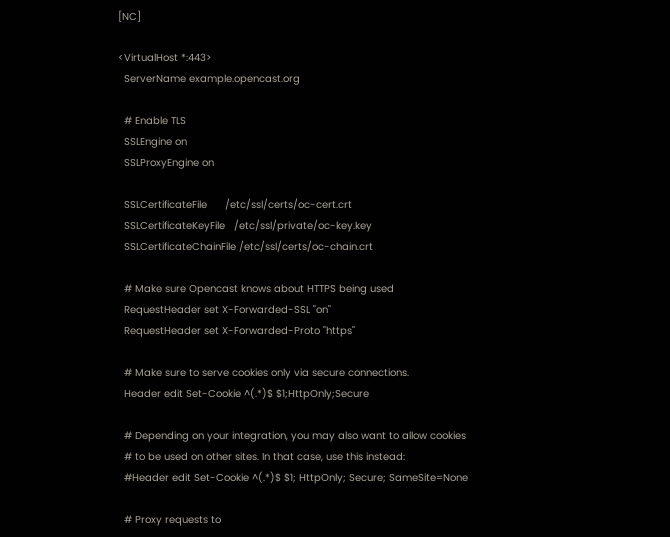[NC]

<VirtualHost *:443>
  ServerName example.opencast.org

  # Enable TLS
  SSLEngine on
  SSLProxyEngine on

  SSLCertificateFile      /etc/ssl/certs/oc-cert.crt
  SSLCertificateKeyFile   /etc/ssl/private/oc-key.key
  SSLCertificateChainFile /etc/ssl/certs/oc-chain.crt

  # Make sure Opencast knows about HTTPS being used
  RequestHeader set X-Forwarded-SSL "on"
  RequestHeader set X-Forwarded-Proto "https"

  # Make sure to serve cookies only via secure connections.
  Header edit Set-Cookie ^(.*)$ $1;HttpOnly;Secure

  # Depending on your integration, you may also want to allow cookies
  # to be used on other sites. In that case, use this instead:
  #Header edit Set-Cookie ^(.*)$ $1; HttpOnly; Secure; SameSite=None

  # Proxy requests to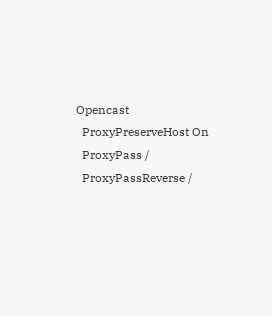Opencast
  ProxyPreserveHost On
  ProxyPass /
  ProxyPassReverse /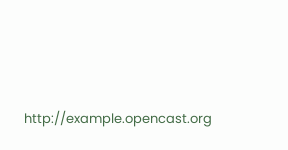http://example.opencast.org